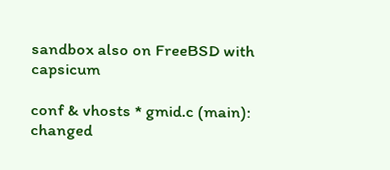sandbox also on FreeBSD with capsicum

conf & vhosts * gmid.c (main): changed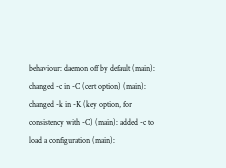behaviour: daemon off by default (main): changed -c in -C (cert option) (main): changed -k in -K (key option, for consistency with -C) (main): added -c to load a configuration (main):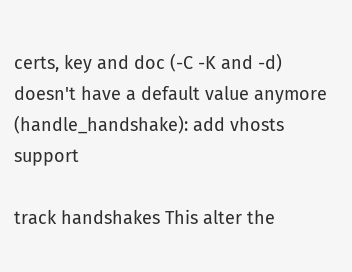certs, key and doc (-C -K and -d) doesn't have a default value anymore (handle_handshake): add vhosts support

track handshakes This alter the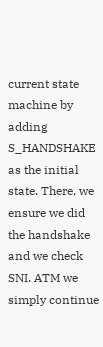current state machine by adding S_HANDSHAKE as the initial state. There, we ensure we did the handshake and we check SNI. ATM we simply continue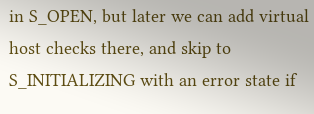in S_OPEN, but later we can add virtual host checks there, and skip to S_INITIALIZING with an error state if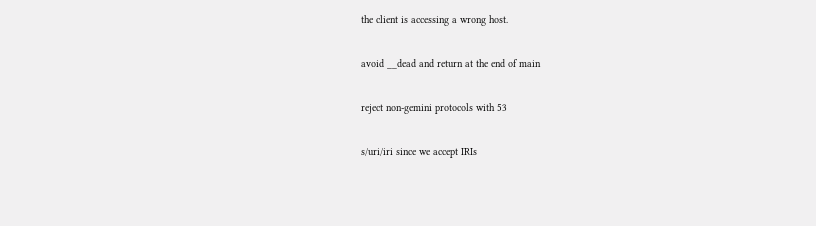the client is accessing a wrong host.

avoid __dead and return at the end of main

reject non-gemini protocols with 53

s/uri/iri since we accept IRIs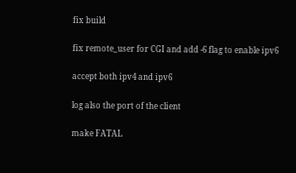fix build

fix remote_user for CGI and add -6 flag to enable ipv6

accept both ipv4 and ipv6

log also the port of the client

make FATAL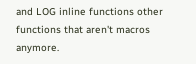and LOG inline functions other functions that aren't macros anymore.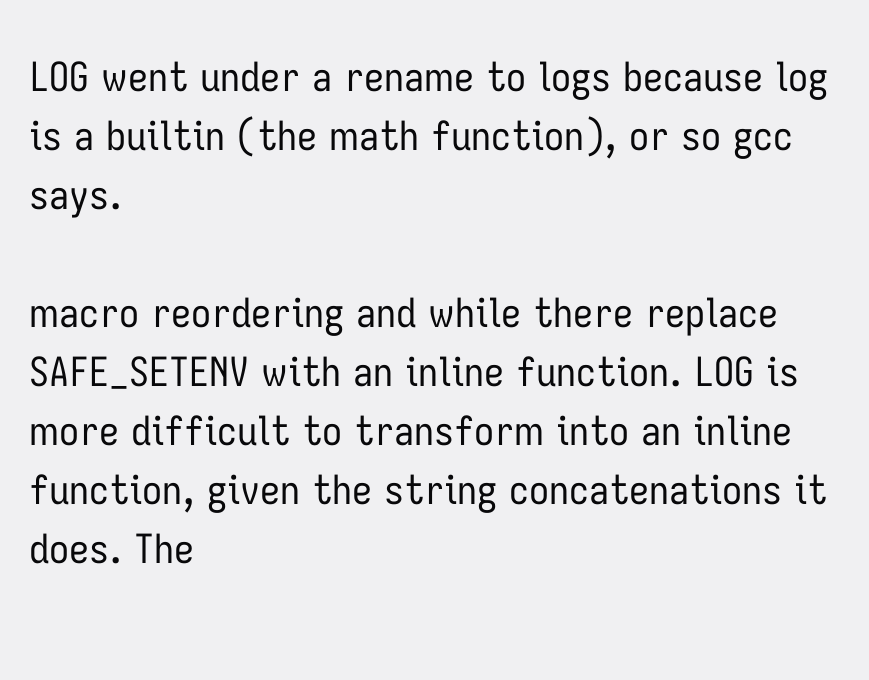LOG went under a rename to logs because log is a builtin (the math function), or so gcc says.

macro reordering and while there replace SAFE_SETENV with an inline function. LOG is more difficult to transform into an inline function, given the string concatenations it does. The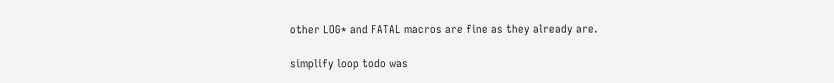other LOG* and FATAL macros are fine as they already are.

simplify loop todo was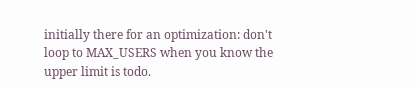initially there for an optimization: don't loop to MAX_USERS when you know the upper limit is todo.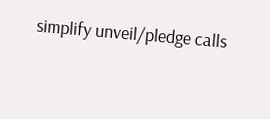simplify unveil/pledge calls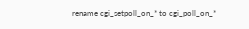rename cgi_setpoll_on_* to cgi_poll_on_*